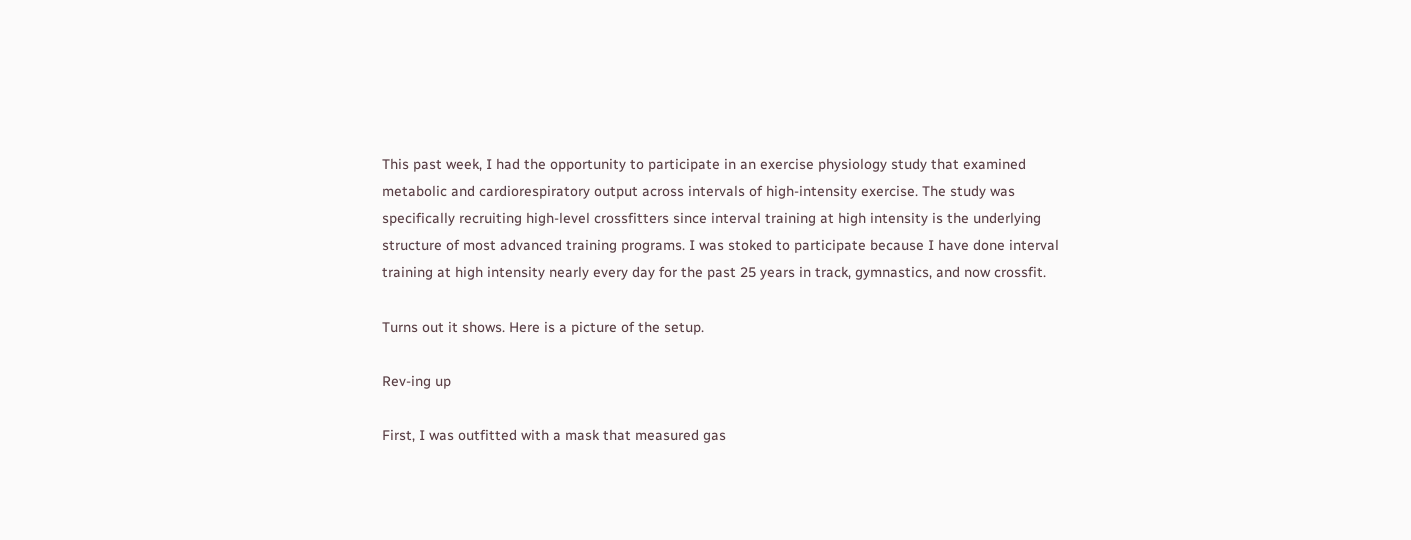This past week, I had the opportunity to participate in an exercise physiology study that examined metabolic and cardiorespiratory output across intervals of high-intensity exercise. The study was specifically recruiting high-level crossfitters since interval training at high intensity is the underlying structure of most advanced training programs. I was stoked to participate because I have done interval training at high intensity nearly every day for the past 25 years in track, gymnastics, and now crossfit.

Turns out it shows. Here is a picture of the setup.

Rev-ing up

First, I was outfitted with a mask that measured gas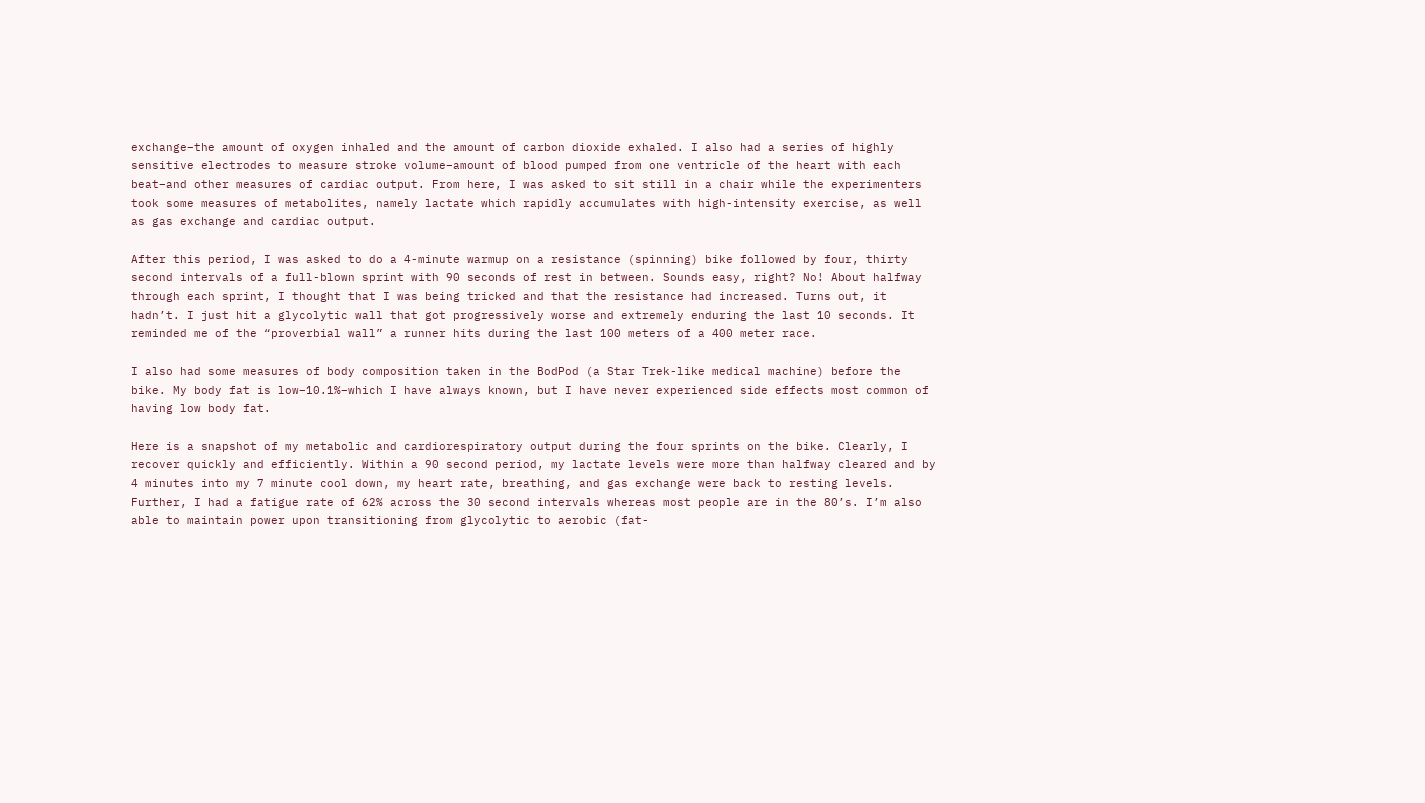exchange–the amount of oxygen inhaled and the amount of carbon dioxide exhaled. I also had a series of highly sensitive electrodes to measure stroke volume–amount of blood pumped from one ventricle of the heart with each beat–and other measures of cardiac output. From here, I was asked to sit still in a chair while the experimenters took some measures of metabolites, namely lactate which rapidly accumulates with high-intensity exercise, as well as gas exchange and cardiac output.

After this period, I was asked to do a 4-minute warmup on a resistance (spinning) bike followed by four, thirty second intervals of a full-blown sprint with 90 seconds of rest in between. Sounds easy, right? No! About halfway through each sprint, I thought that I was being tricked and that the resistance had increased. Turns out, it hadn’t. I just hit a glycolytic wall that got progressively worse and extremely enduring the last 10 seconds. It reminded me of the “proverbial wall” a runner hits during the last 100 meters of a 400 meter race.

I also had some measures of body composition taken in the BodPod (a Star Trek-like medical machine) before the bike. My body fat is low–10.1%–which I have always known, but I have never experienced side effects most common of having low body fat.

Here is a snapshot of my metabolic and cardiorespiratory output during the four sprints on the bike. Clearly, I recover quickly and efficiently. Within a 90 second period, my lactate levels were more than halfway cleared and by 4 minutes into my 7 minute cool down, my heart rate, breathing, and gas exchange were back to resting levels. Further, I had a fatigue rate of 62% across the 30 second intervals whereas most people are in the 80’s. I’m also able to maintain power upon transitioning from glycolytic to aerobic (fat-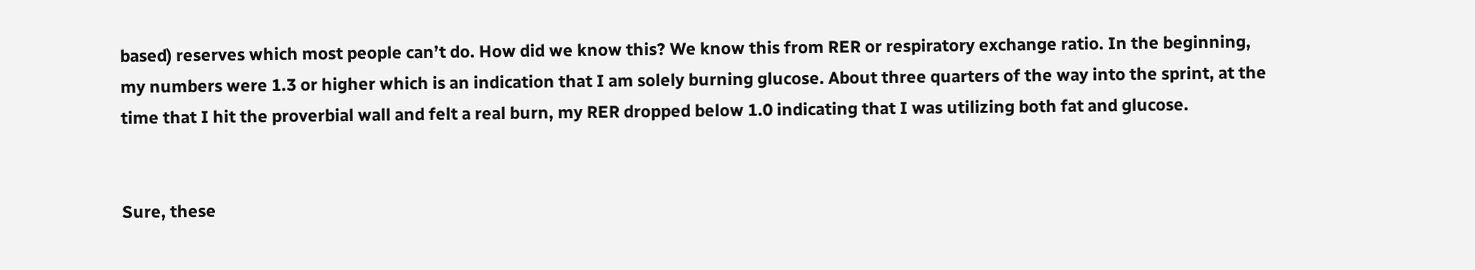based) reserves which most people can’t do. How did we know this? We know this from RER or respiratory exchange ratio. In the beginning, my numbers were 1.3 or higher which is an indication that I am solely burning glucose. About three quarters of the way into the sprint, at the time that I hit the proverbial wall and felt a real burn, my RER dropped below 1.0 indicating that I was utilizing both fat and glucose.


Sure, these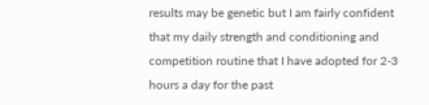results may be genetic but I am fairly confident that my daily strength and conditioning and competition routine that I have adopted for 2-3 hours a day for the past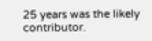25 years was the likely contributor.